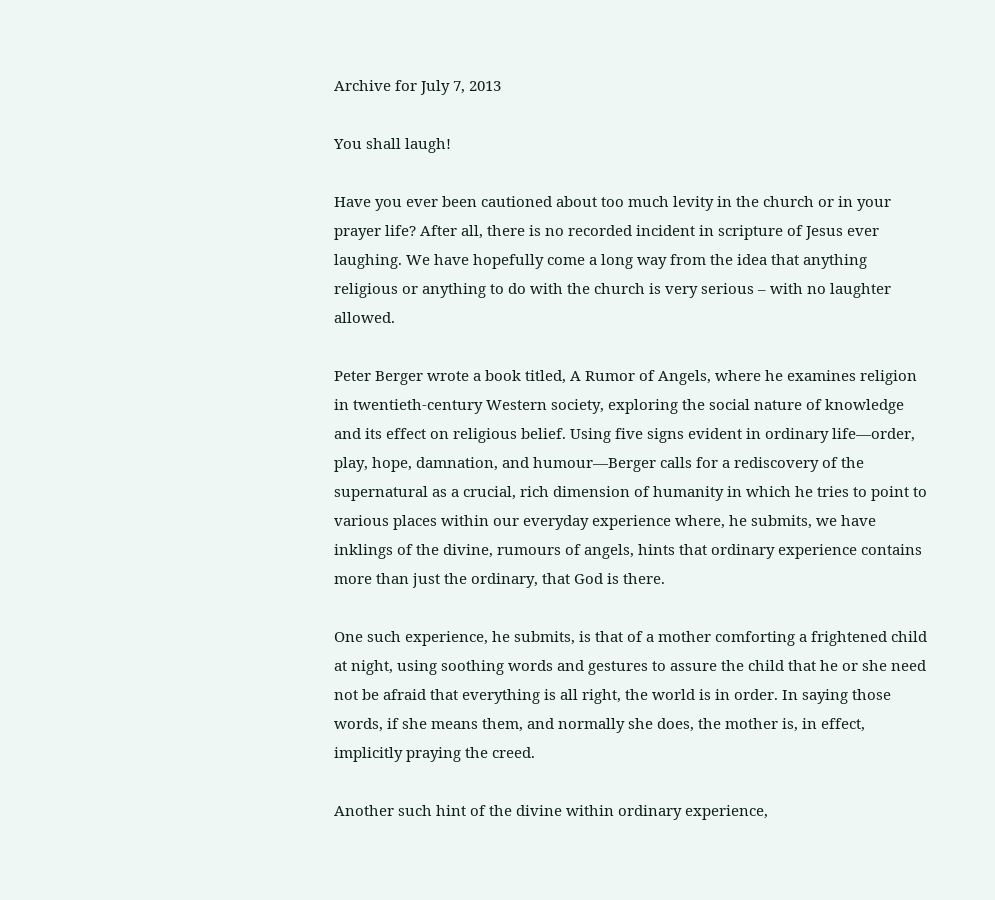Archive for July 7, 2013

You shall laugh!

Have you ever been cautioned about too much levity in the church or in your prayer life? After all, there is no recorded incident in scripture of Jesus ever laughing. We have hopefully come a long way from the idea that anything religious or anything to do with the church is very serious – with no laughter allowed.

Peter Berger wrote a book titled, A Rumor of Angels, where he examines religion in twentieth-century Western society, exploring the social nature of knowledge and its effect on religious belief. Using five signs evident in ordinary life—order, play, hope, damnation, and humour—Berger calls for a rediscovery of the supernatural as a crucial, rich dimension of humanity in which he tries to point to various places within our everyday experience where, he submits, we have inklings of the divine, rumours of angels, hints that ordinary experience contains more than just the ordinary, that God is there.

One such experience, he submits, is that of a mother comforting a frightened child at night, using soothing words and gestures to assure the child that he or she need not be afraid that everything is all right, the world is in order. In saying those words, if she means them, and normally she does, the mother is, in effect, implicitly praying the creed.

Another such hint of the divine within ordinary experience,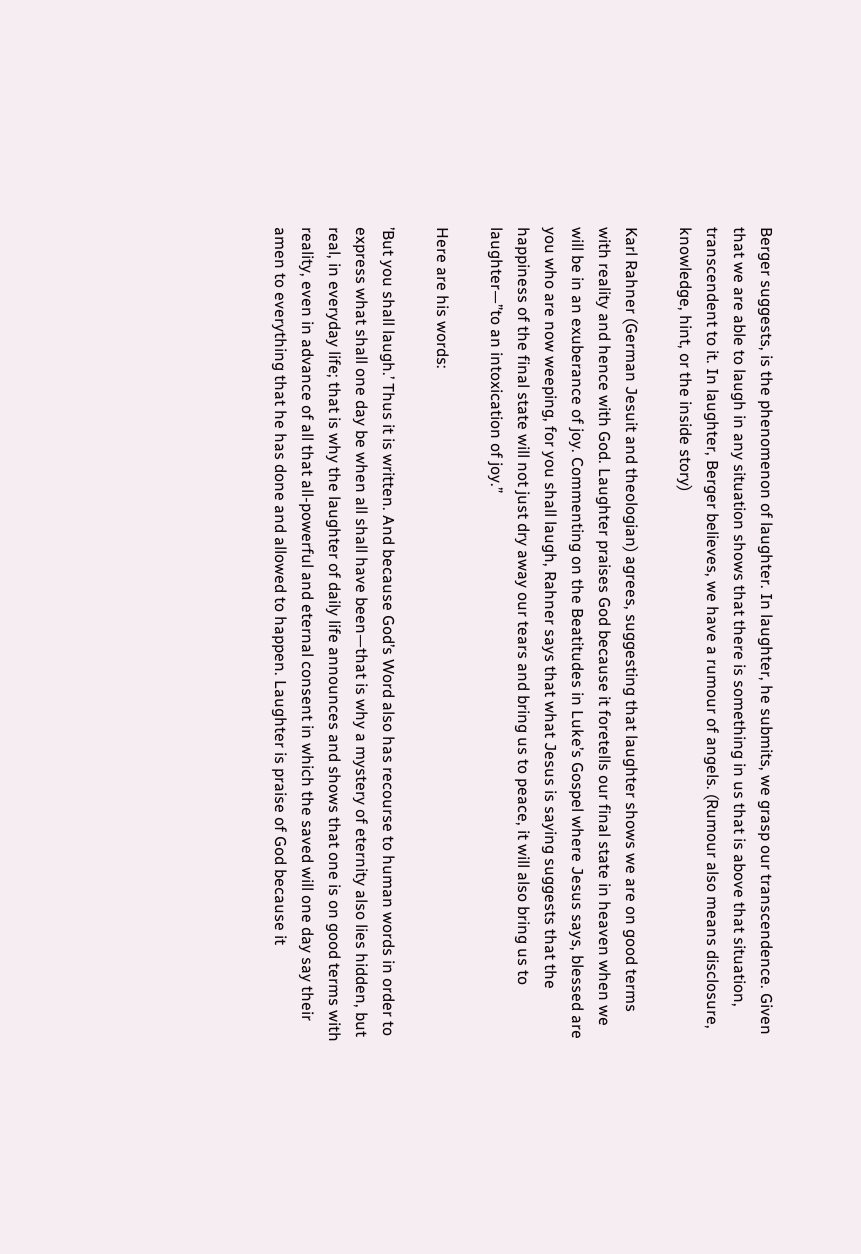Berger suggests, is the phenomenon of laughter. In laughter, he submits, we grasp our transcendence. Given that we are able to laugh in any situation shows that there is something in us that is above that situation, transcendent to it. In laughter, Berger believes, we have a rumour of angels. (Rumour also means disclosure, knowledge, hint, or the inside story)

Karl Rahner (German Jesuit and theologian) agrees, suggesting that laughter shows we are on good terms with reality and hence with God. Laughter praises God because it foretells our final state in heaven when we will be in an exuberance of joy. Commenting on the Beatitudes in Luke’s Gospel where Jesus says, blessed are you who are now weeping, for you shall laugh, Rahner says that what Jesus is saying suggests that the happiness of the final state will not just dry away our tears and bring us to peace, it will also bring us to laughter—”to an intoxication of joy.”

Here are his words:

’But you shall laugh.’ Thus it is written. And because God’s Word also has recourse to human words in order to express what shall one day be when all shall have been—that is why a mystery of eternity also lies hidden, but real, in everyday life; that is why the laughter of daily life announces and shows that one is on good terms with reality, even in advance of all that all-powerful and eternal consent in which the saved will one day say their amen to everything that he has done and allowed to happen. Laughter is praise of God because it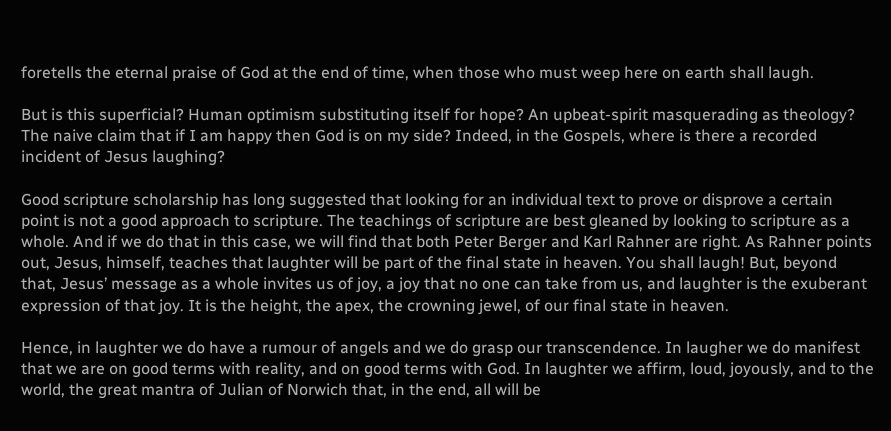foretells the eternal praise of God at the end of time, when those who must weep here on earth shall laugh.

But is this superficial? Human optimism substituting itself for hope? An upbeat-spirit masquerading as theology? The naive claim that if I am happy then God is on my side? Indeed, in the Gospels, where is there a recorded incident of Jesus laughing?

Good scripture scholarship has long suggested that looking for an individual text to prove or disprove a certain point is not a good approach to scripture. The teachings of scripture are best gleaned by looking to scripture as a whole. And if we do that in this case, we will find that both Peter Berger and Karl Rahner are right. As Rahner points out, Jesus, himself, teaches that laughter will be part of the final state in heaven. You shall laugh! But, beyond that, Jesus’ message as a whole invites us of joy, a joy that no one can take from us, and laughter is the exuberant expression of that joy. It is the height, the apex, the crowning jewel, of our final state in heaven.

Hence, in laughter we do have a rumour of angels and we do grasp our transcendence. In laugher we do manifest that we are on good terms with reality, and on good terms with God. In laughter we affirm, loud, joyously, and to the world, the great mantra of Julian of Norwich that, in the end, all will be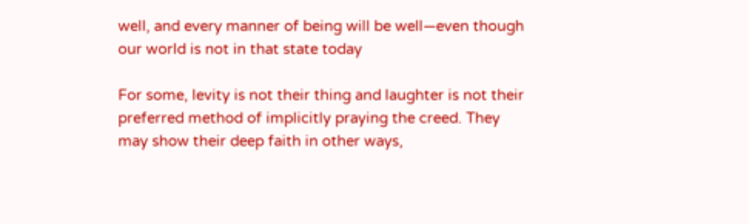well, and every manner of being will be well—even though our world is not in that state today

For some, levity is not their thing and laughter is not their preferred method of implicitly praying the creed. They may show their deep faith in other ways,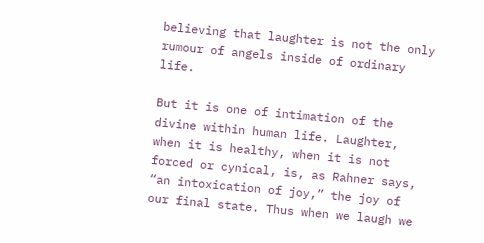believing that laughter is not the only rumour of angels inside of ordinary life.

But it is one of intimation of the divine within human life. Laughter, when it is healthy, when it is not forced or cynical, is, as Rahner says, “an intoxication of joy,” the joy of our final state. Thus when we laugh we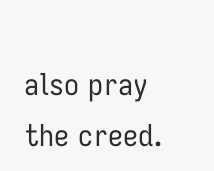also pray the creed.